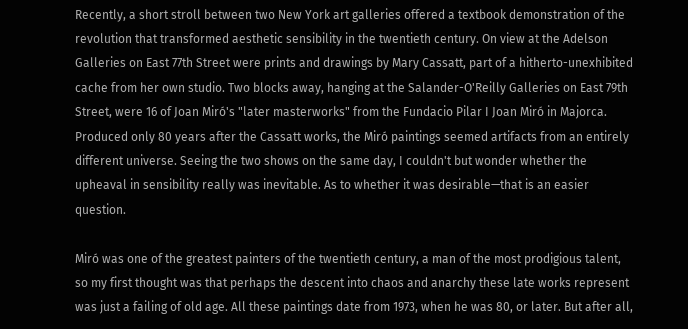Recently, a short stroll between two New York art galleries offered a textbook demonstration of the revolution that transformed aesthetic sensibility in the twentieth century. On view at the Adelson Galleries on East 77th Street were prints and drawings by Mary Cassatt, part of a hitherto-unexhibited cache from her own studio. Two blocks away, hanging at the Salander-O'Reilly Galleries on East 79th Street, were 16 of Joan Miró's "later masterworks" from the Fundacio Pilar I Joan Miró in Majorca. Produced only 80 years after the Cassatt works, the Miró paintings seemed artifacts from an entirely different universe. Seeing the two shows on the same day, I couldn't but wonder whether the upheaval in sensibility really was inevitable. As to whether it was desirable—that is an easier question.

Miró was one of the greatest painters of the twentieth century, a man of the most prodigious talent, so my first thought was that perhaps the descent into chaos and anarchy these late works represent was just a failing of old age. All these paintings date from 1973, when he was 80, or later. But after all,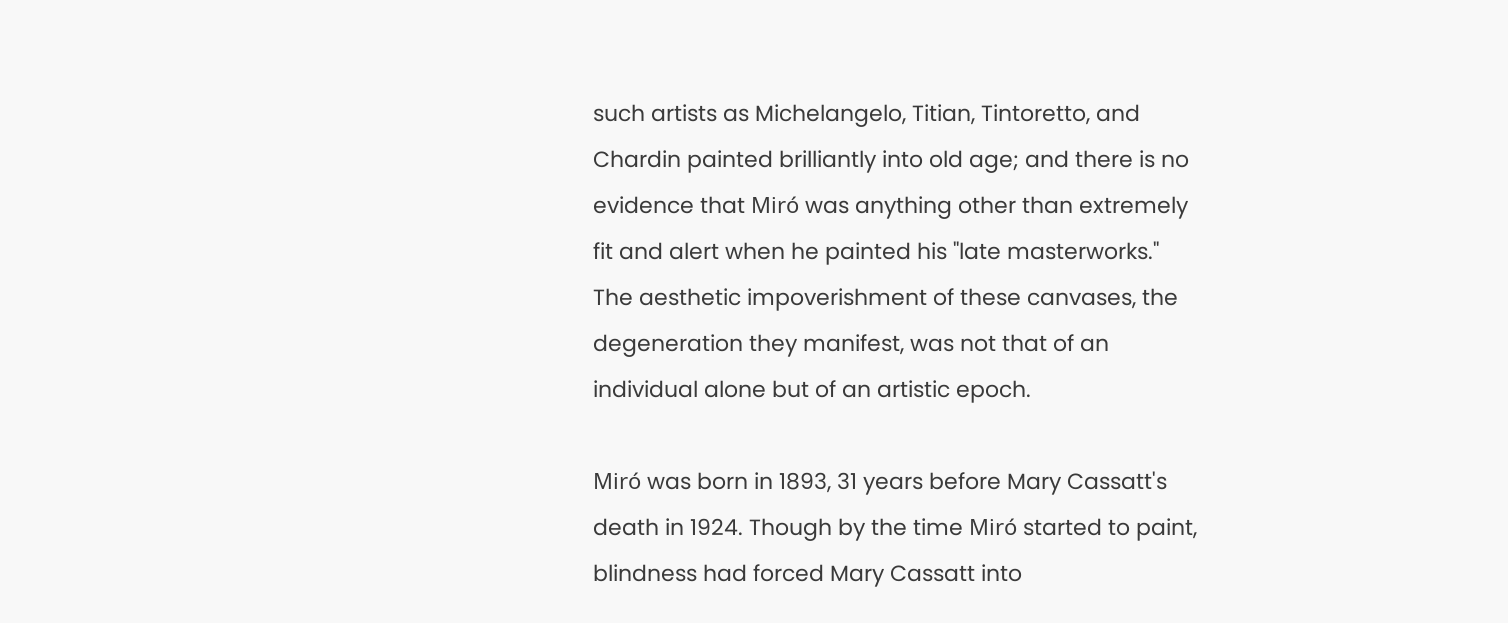such artists as Michelangelo, Titian, Tintoretto, and Chardin painted brilliantly into old age; and there is no evidence that Miró was anything other than extremely fit and alert when he painted his "late masterworks." The aesthetic impoverishment of these canvases, the degeneration they manifest, was not that of an individual alone but of an artistic epoch.

Miró was born in 1893, 31 years before Mary Cassatt's death in 1924. Though by the time Miró started to paint, blindness had forced Mary Cassatt into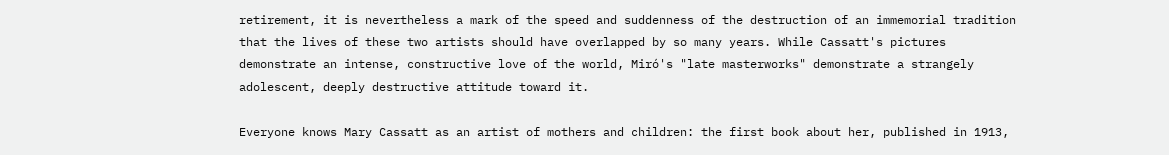retirement, it is nevertheless a mark of the speed and suddenness of the destruction of an immemorial tradition that the lives of these two artists should have overlapped by so many years. While Cassatt's pictures demonstrate an intense, constructive love of the world, Miró's "late masterworks" demonstrate a strangely adolescent, deeply destructive attitude toward it.

Everyone knows Mary Cassatt as an artist of mothers and children: the first book about her, published in 1913,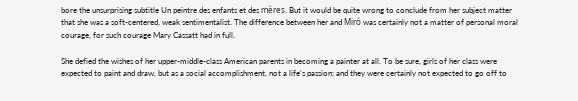bore the unsurprising subtitle Un peintre des enfants et des mères. But it would be quite wrong to conclude from her subject matter that she was a soft-centered, weak sentimentalist. The difference between her and Miró was certainly not a matter of personal moral courage, for such courage Mary Cassatt had in full.

She defied the wishes of her upper-middle-class American parents in becoming a painter at all. To be sure, girls of her class were expected to paint and draw, but as a social accomplishment, not a life's passion; and they were certainly not expected to go off to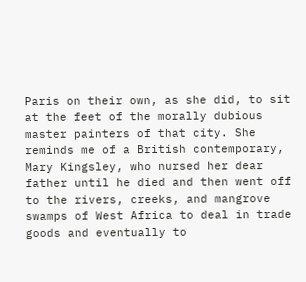Paris on their own, as she did, to sit at the feet of the morally dubious master painters of that city. She reminds me of a British contemporary, Mary Kingsley, who nursed her dear father until he died and then went off to the rivers, creeks, and mangrove swamps of West Africa to deal in trade goods and eventually to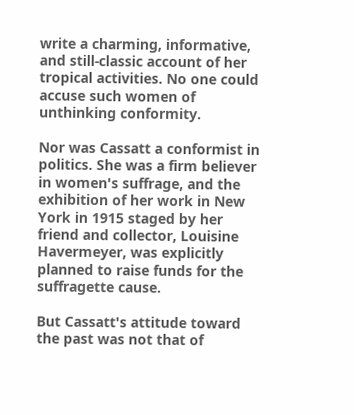write a charming, informative, and still-classic account of her tropical activities. No one could accuse such women of unthinking conformity.

Nor was Cassatt a conformist in politics. She was a firm believer in women's suffrage, and the exhibition of her work in New York in 1915 staged by her friend and collector, Louisine Havermeyer, was explicitly planned to raise funds for the suffragette cause.

But Cassatt's attitude toward the past was not that of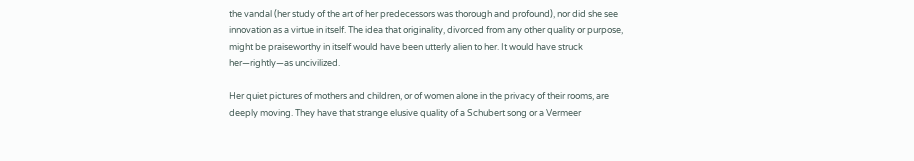the vandal (her study of the art of her predecessors was thorough and profound), nor did she see innovation as a virtue in itself. The idea that originality, divorced from any other quality or purpose, might be praiseworthy in itself would have been utterly alien to her. It would have struck her—rightly—as uncivilized.

Her quiet pictures of mothers and children, or of women alone in the privacy of their rooms, are deeply moving. They have that strange elusive quality of a Schubert song or a Vermeer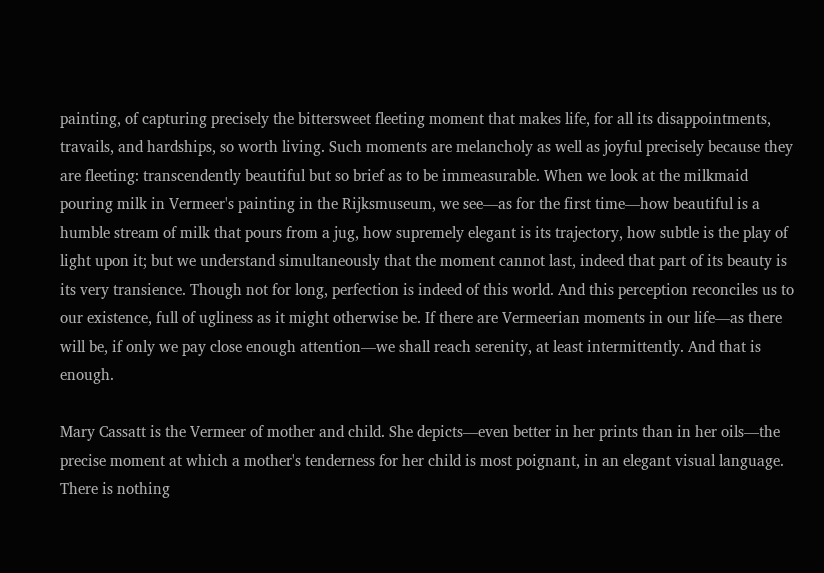painting, of capturing precisely the bittersweet fleeting moment that makes life, for all its disappointments, travails, and hardships, so worth living. Such moments are melancholy as well as joyful precisely because they are fleeting: transcendently beautiful but so brief as to be immeasurable. When we look at the milkmaid pouring milk in Vermeer's painting in the Rijksmuseum, we see—as for the first time—how beautiful is a humble stream of milk that pours from a jug, how supremely elegant is its trajectory, how subtle is the play of light upon it; but we understand simultaneously that the moment cannot last, indeed that part of its beauty is its very transience. Though not for long, perfection is indeed of this world. And this perception reconciles us to our existence, full of ugliness as it might otherwise be. If there are Vermeerian moments in our life—as there will be, if only we pay close enough attention—we shall reach serenity, at least intermittently. And that is enough.

Mary Cassatt is the Vermeer of mother and child. She depicts—even better in her prints than in her oils—the precise moment at which a mother's tenderness for her child is most poignant, in an elegant visual language. There is nothing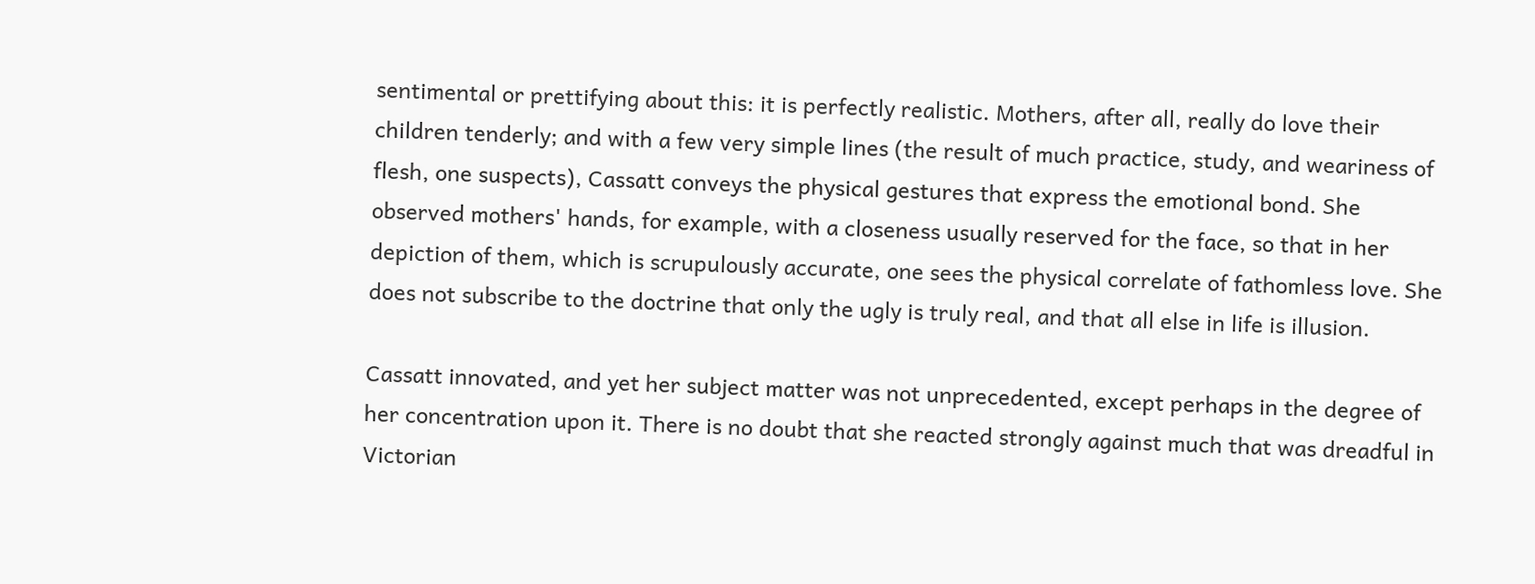sentimental or prettifying about this: it is perfectly realistic. Mothers, after all, really do love their children tenderly; and with a few very simple lines (the result of much practice, study, and weariness of flesh, one suspects), Cassatt conveys the physical gestures that express the emotional bond. She observed mothers' hands, for example, with a closeness usually reserved for the face, so that in her depiction of them, which is scrupulously accurate, one sees the physical correlate of fathomless love. She does not subscribe to the doctrine that only the ugly is truly real, and that all else in life is illusion.

Cassatt innovated, and yet her subject matter was not unprecedented, except perhaps in the degree of her concentration upon it. There is no doubt that she reacted strongly against much that was dreadful in Victorian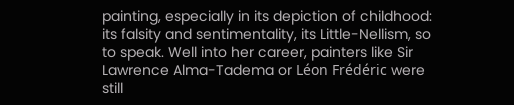painting, especially in its depiction of childhood: its falsity and sentimentality, its Little-Nellism, so to speak. Well into her career, painters like Sir Lawrence Alma-Tadema or Léon Frédéric were still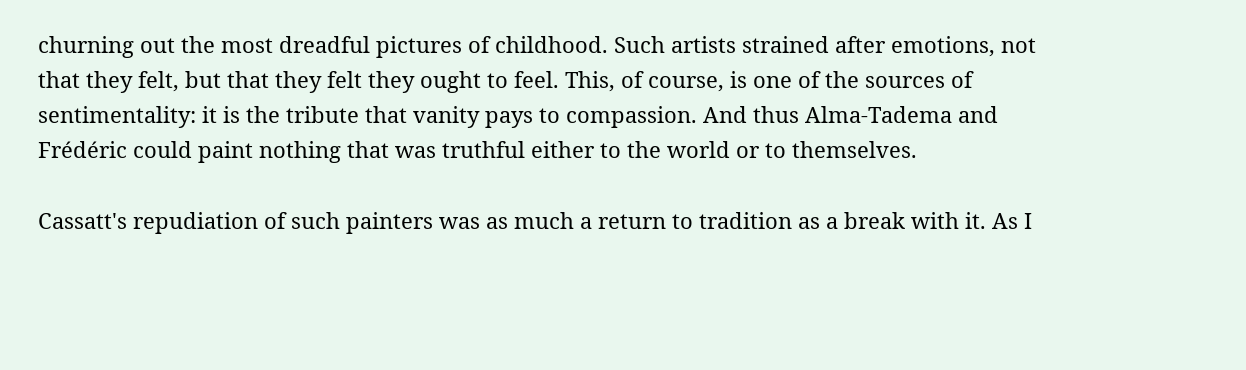churning out the most dreadful pictures of childhood. Such artists strained after emotions, not that they felt, but that they felt they ought to feel. This, of course, is one of the sources of sentimentality: it is the tribute that vanity pays to compassion. And thus Alma-Tadema and Frédéric could paint nothing that was truthful either to the world or to themselves.

Cassatt's repudiation of such painters was as much a return to tradition as a break with it. As I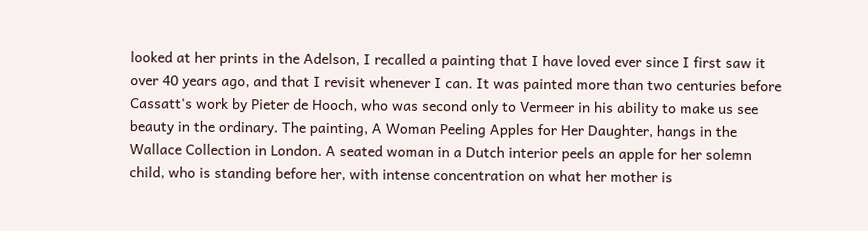looked at her prints in the Adelson, I recalled a painting that I have loved ever since I first saw it over 40 years ago, and that I revisit whenever I can. It was painted more than two centuries before Cassatt's work by Pieter de Hooch, who was second only to Vermeer in his ability to make us see beauty in the ordinary. The painting, A Woman Peeling Apples for Her Daughter, hangs in the Wallace Collection in London. A seated woman in a Dutch interior peels an apple for her solemn child, who is standing before her, with intense concentration on what her mother is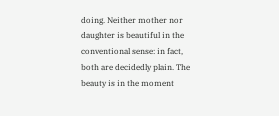doing. Neither mother nor daughter is beautiful in the conventional sense: in fact, both are decidedly plain. The beauty is in the moment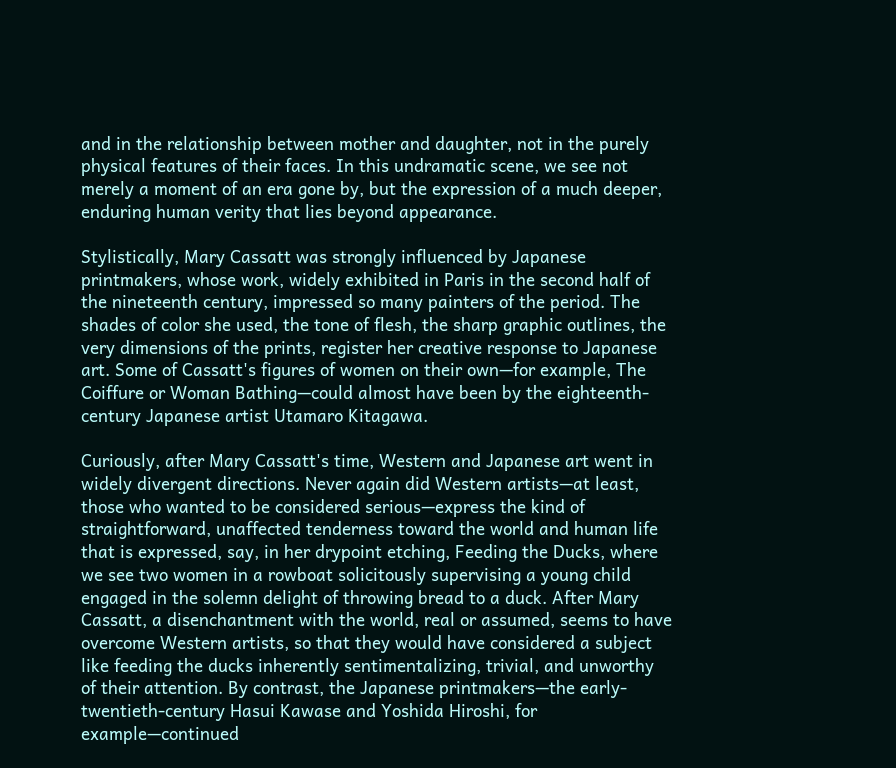and in the relationship between mother and daughter, not in the purely physical features of their faces. In this undramatic scene, we see not merely a moment of an era gone by, but the expression of a much deeper, enduring human verity that lies beyond appearance.

Stylistically, Mary Cassatt was strongly influenced by Japanese printmakers, whose work, widely exhibited in Paris in the second half of the nineteenth century, impressed so many painters of the period. The shades of color she used, the tone of flesh, the sharp graphic outlines, the very dimensions of the prints, register her creative response to Japanese art. Some of Cassatt's figures of women on their own—for example, The Coiffure or Woman Bathing—could almost have been by the eighteenth-century Japanese artist Utamaro Kitagawa.

Curiously, after Mary Cassatt's time, Western and Japanese art went in widely divergent directions. Never again did Western artists—at least, those who wanted to be considered serious—express the kind of straightforward, unaffected tenderness toward the world and human life that is expressed, say, in her drypoint etching, Feeding the Ducks, where we see two women in a rowboat solicitously supervising a young child engaged in the solemn delight of throwing bread to a duck. After Mary Cassatt, a disenchantment with the world, real or assumed, seems to have overcome Western artists, so that they would have considered a subject like feeding the ducks inherently sentimentalizing, trivial, and unworthy of their attention. By contrast, the Japanese printmakers—the early-twentieth-century Hasui Kawase and Yoshida Hiroshi, for example—continued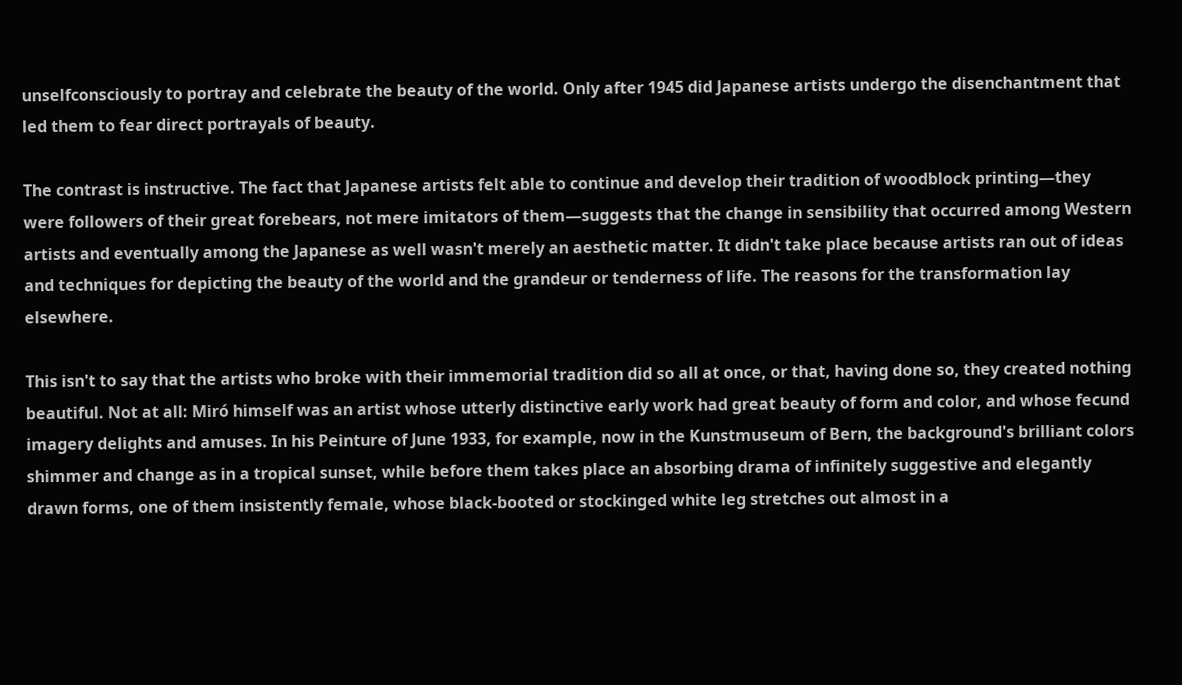unselfconsciously to portray and celebrate the beauty of the world. Only after 1945 did Japanese artists undergo the disenchantment that led them to fear direct portrayals of beauty.

The contrast is instructive. The fact that Japanese artists felt able to continue and develop their tradition of woodblock printing—they were followers of their great forebears, not mere imitators of them—suggests that the change in sensibility that occurred among Western artists and eventually among the Japanese as well wasn't merely an aesthetic matter. It didn't take place because artists ran out of ideas and techniques for depicting the beauty of the world and the grandeur or tenderness of life. The reasons for the transformation lay elsewhere.

This isn't to say that the artists who broke with their immemorial tradition did so all at once, or that, having done so, they created nothing beautiful. Not at all: Miró himself was an artist whose utterly distinctive early work had great beauty of form and color, and whose fecund imagery delights and amuses. In his Peinture of June 1933, for example, now in the Kunstmuseum of Bern, the background's brilliant colors shimmer and change as in a tropical sunset, while before them takes place an absorbing drama of infinitely suggestive and elegantly drawn forms, one of them insistently female, whose black-booted or stockinged white leg stretches out almost in a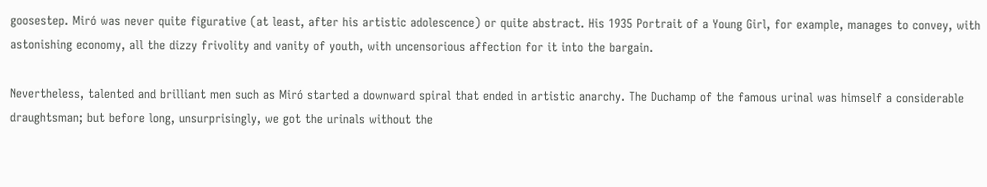goosestep. Miró was never quite figurative (at least, after his artistic adolescence) or quite abstract. His 1935 Portrait of a Young Girl, for example, manages to convey, with astonishing economy, all the dizzy frivolity and vanity of youth, with uncensorious affection for it into the bargain.

Nevertheless, talented and brilliant men such as Miró started a downward spiral that ended in artistic anarchy. The Duchamp of the famous urinal was himself a considerable draughtsman; but before long, unsurprisingly, we got the urinals without the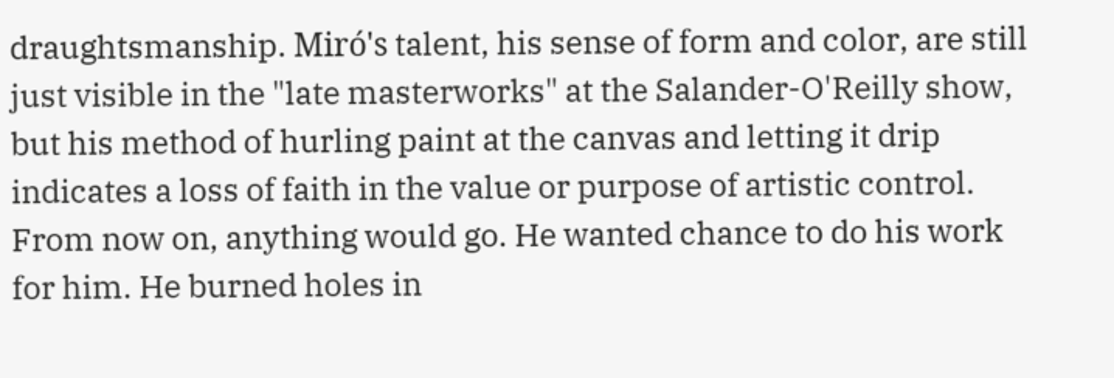draughtsmanship. Miró's talent, his sense of form and color, are still just visible in the "late masterworks" at the Salander-O'Reilly show, but his method of hurling paint at the canvas and letting it drip indicates a loss of faith in the value or purpose of artistic control. From now on, anything would go. He wanted chance to do his work for him. He burned holes in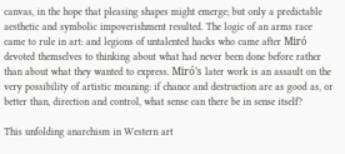canvas, in the hope that pleasing shapes might emerge; but only a predictable aesthetic and symbolic impoverishment resulted. The logic of an arms race came to rule in art: and legions of untalented hacks who came after Miró devoted themselves to thinking about what had never been done before rather than about what they wanted to express. Miró's later work is an assault on the very possibility of artistic meaning: if chance and destruction are as good as, or better than, direction and control, what sense can there be in sense itself?

This unfolding anarchism in Western art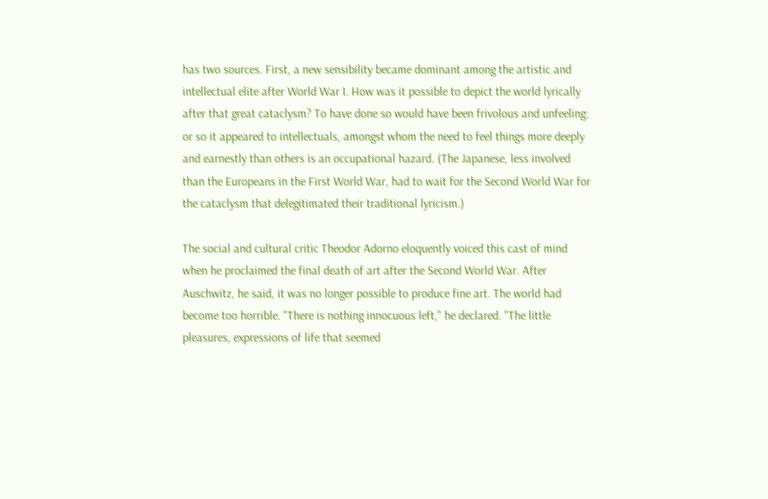has two sources. First, a new sensibility became dominant among the artistic and intellectual elite after World War I. How was it possible to depict the world lyrically after that great cataclysm? To have done so would have been frivolous and unfeeling: or so it appeared to intellectuals, amongst whom the need to feel things more deeply and earnestly than others is an occupational hazard. (The Japanese, less involved than the Europeans in the First World War, had to wait for the Second World War for the cataclysm that delegitimated their traditional lyricism.)

The social and cultural critic Theodor Adorno eloquently voiced this cast of mind when he proclaimed the final death of art after the Second World War. After Auschwitz, he said, it was no longer possible to produce fine art. The world had become too horrible. "There is nothing innocuous left," he declared. "The little pleasures, expressions of life that seemed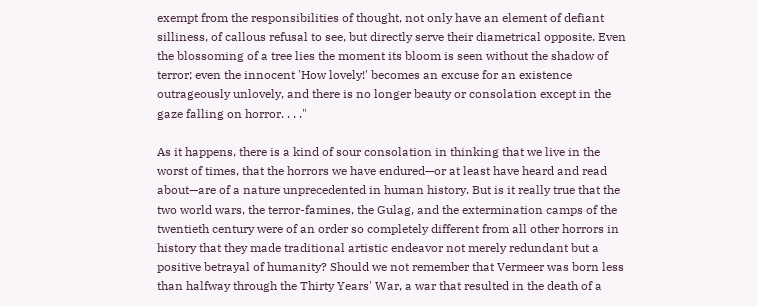exempt from the responsibilities of thought, not only have an element of defiant silliness, of callous refusal to see, but directly serve their diametrical opposite. Even the blossoming of a tree lies the moment its bloom is seen without the shadow of terror; even the innocent 'How lovely!' becomes an excuse for an existence outrageously unlovely, and there is no longer beauty or consolation except in the gaze falling on horror. . . ."

As it happens, there is a kind of sour consolation in thinking that we live in the worst of times, that the horrors we have endured—or at least have heard and read about—are of a nature unprecedented in human history. But is it really true that the two world wars, the terror-famines, the Gulag, and the extermination camps of the twentieth century were of an order so completely different from all other horrors in history that they made traditional artistic endeavor not merely redundant but a positive betrayal of humanity? Should we not remember that Vermeer was born less than halfway through the Thirty Years' War, a war that resulted in the death of a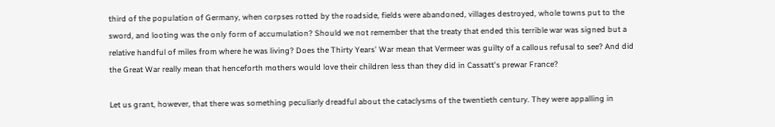third of the population of Germany, when corpses rotted by the roadside, fields were abandoned, villages destroyed, whole towns put to the sword, and looting was the only form of accumulation? Should we not remember that the treaty that ended this terrible war was signed but a relative handful of miles from where he was living? Does the Thirty Years' War mean that Vermeer was guilty of a callous refusal to see? And did the Great War really mean that henceforth mothers would love their children less than they did in Cassatt's prewar France?

Let us grant, however, that there was something peculiarly dreadful about the cataclysms of the twentieth century. They were appalling in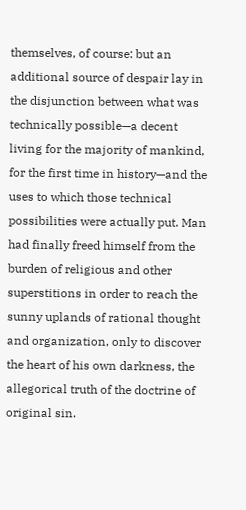themselves, of course: but an additional source of despair lay in the disjunction between what was technically possible—a decent living for the majority of mankind, for the first time in history—and the uses to which those technical possibilities were actually put. Man had finally freed himself from the burden of religious and other superstitions in order to reach the sunny uplands of rational thought and organization, only to discover the heart of his own darkness, the allegorical truth of the doctrine of original sin.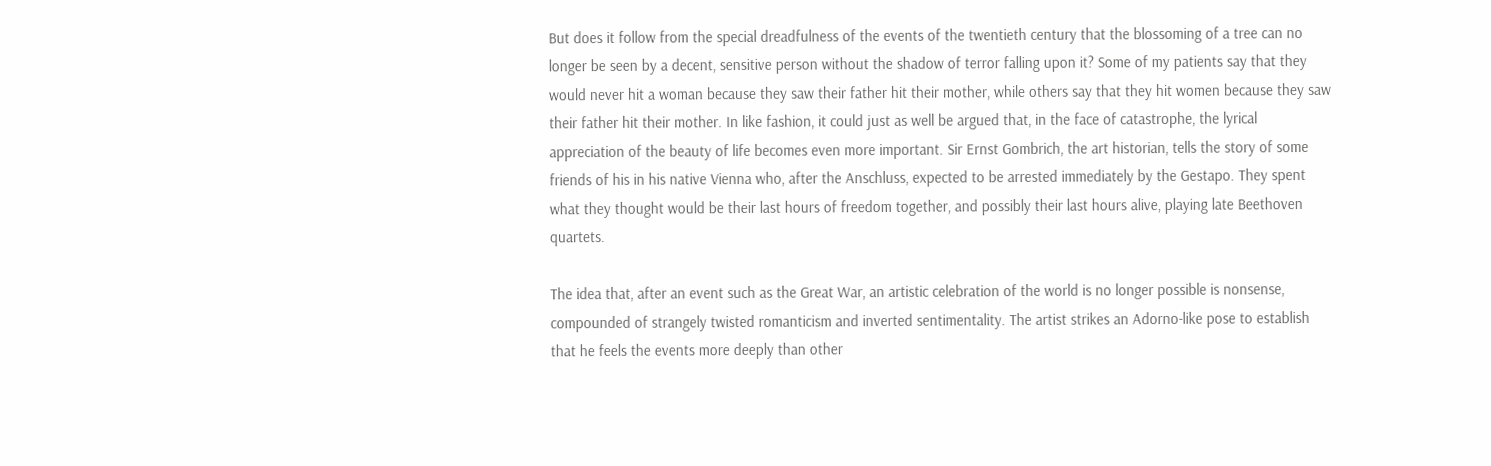But does it follow from the special dreadfulness of the events of the twentieth century that the blossoming of a tree can no longer be seen by a decent, sensitive person without the shadow of terror falling upon it? Some of my patients say that they would never hit a woman because they saw their father hit their mother, while others say that they hit women because they saw their father hit their mother. In like fashion, it could just as well be argued that, in the face of catastrophe, the lyrical appreciation of the beauty of life becomes even more important. Sir Ernst Gombrich, the art historian, tells the story of some friends of his in his native Vienna who, after the Anschluss, expected to be arrested immediately by the Gestapo. They spent what they thought would be their last hours of freedom together, and possibly their last hours alive, playing late Beethoven quartets.

The idea that, after an event such as the Great War, an artistic celebration of the world is no longer possible is nonsense, compounded of strangely twisted romanticism and inverted sentimentality. The artist strikes an Adorno-like pose to establish that he feels the events more deeply than other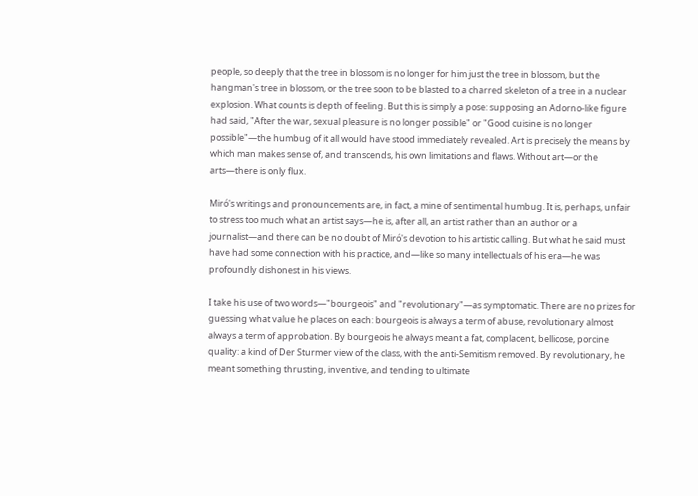people, so deeply that the tree in blossom is no longer for him just the tree in blossom, but the hangman's tree in blossom, or the tree soon to be blasted to a charred skeleton of a tree in a nuclear explosion. What counts is depth of feeling. But this is simply a pose: supposing an Adorno-like figure had said, "After the war, sexual pleasure is no longer possible" or "Good cuisine is no longer possible"—the humbug of it all would have stood immediately revealed. Art is precisely the means by which man makes sense of, and transcends, his own limitations and flaws. Without art—or the arts—there is only flux.

Miró's writings and pronouncements are, in fact, a mine of sentimental humbug. It is, perhaps, unfair to stress too much what an artist says—he is, after all, an artist rather than an author or a journalist—and there can be no doubt of Miró's devotion to his artistic calling. But what he said must have had some connection with his practice, and—like so many intellectuals of his era—he was profoundly dishonest in his views.

I take his use of two words—"bourgeois" and "revolutionary"—as symptomatic. There are no prizes for guessing what value he places on each: bourgeois is always a term of abuse, revolutionary almost always a term of approbation. By bourgeois he always meant a fat, complacent, bellicose, porcine quality: a kind of Der Sturmer view of the class, with the anti-Semitism removed. By revolutionary, he meant something thrusting, inventive, and tending to ultimate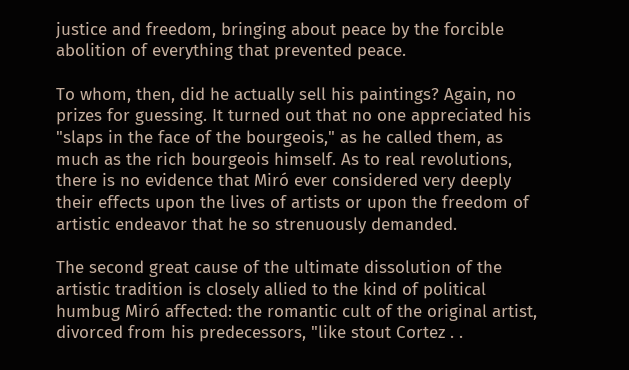justice and freedom, bringing about peace by the forcible abolition of everything that prevented peace.

To whom, then, did he actually sell his paintings? Again, no prizes for guessing. It turned out that no one appreciated his "slaps in the face of the bourgeois," as he called them, as much as the rich bourgeois himself. As to real revolutions, there is no evidence that Miró ever considered very deeply their effects upon the lives of artists or upon the freedom of artistic endeavor that he so strenuously demanded.

The second great cause of the ultimate dissolution of the artistic tradition is closely allied to the kind of political humbug Miró affected: the romantic cult of the original artist, divorced from his predecessors, "like stout Cortez . .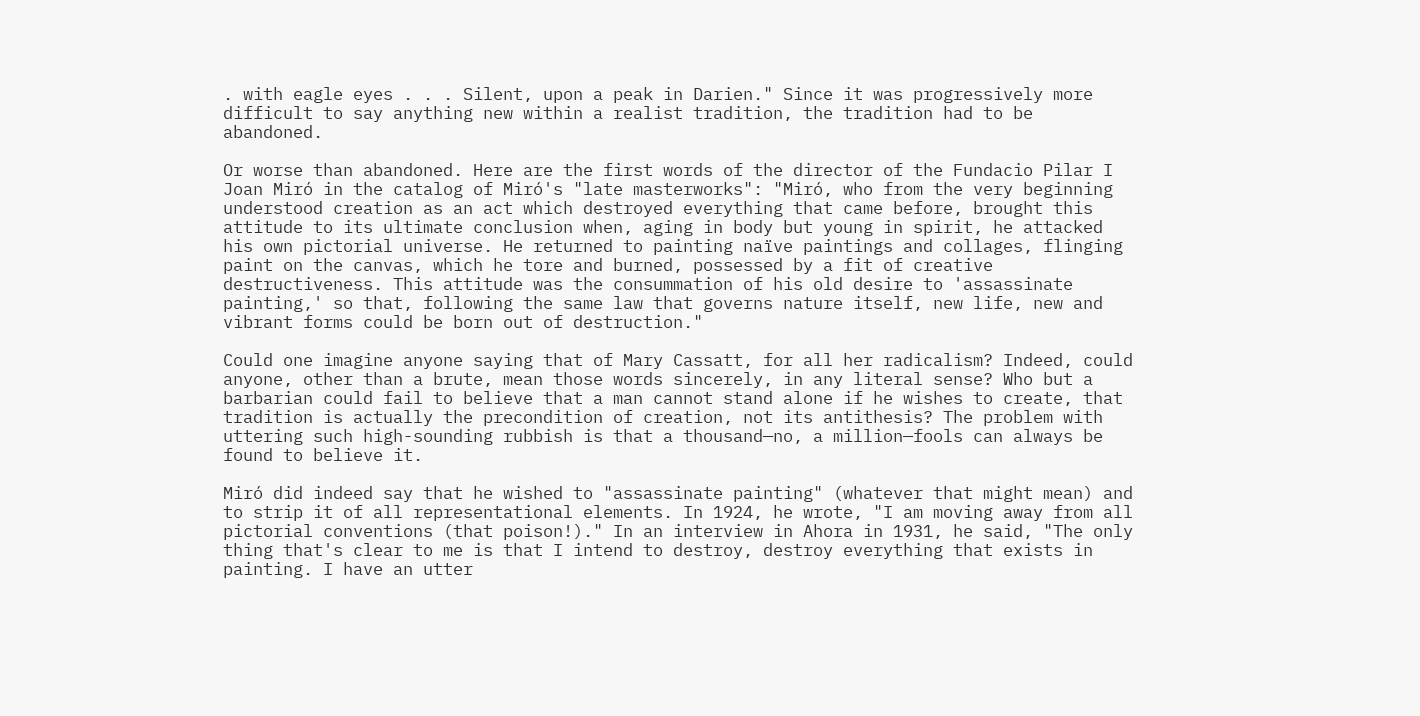. with eagle eyes . . . Silent, upon a peak in Darien." Since it was progressively more difficult to say anything new within a realist tradition, the tradition had to be abandoned.

Or worse than abandoned. Here are the first words of the director of the Fundacio Pilar I Joan Miró in the catalog of Miró's "late masterworks": "Miró, who from the very beginning understood creation as an act which destroyed everything that came before, brought this attitude to its ultimate conclusion when, aging in body but young in spirit, he attacked his own pictorial universe. He returned to painting naïve paintings and collages, flinging paint on the canvas, which he tore and burned, possessed by a fit of creative destructiveness. This attitude was the consummation of his old desire to 'assassinate painting,' so that, following the same law that governs nature itself, new life, new and vibrant forms could be born out of destruction."

Could one imagine anyone saying that of Mary Cassatt, for all her radicalism? Indeed, could anyone, other than a brute, mean those words sincerely, in any literal sense? Who but a barbarian could fail to believe that a man cannot stand alone if he wishes to create, that tradition is actually the precondition of creation, not its antithesis? The problem with uttering such high-sounding rubbish is that a thousand—no, a million—fools can always be found to believe it.

Miró did indeed say that he wished to "assassinate painting" (whatever that might mean) and to strip it of all representational elements. In 1924, he wrote, "I am moving away from all pictorial conventions (that poison!)." In an interview in Ahora in 1931, he said, "The only thing that's clear to me is that I intend to destroy, destroy everything that exists in painting. I have an utter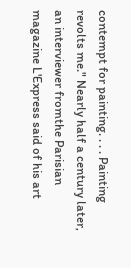contempt for painting. . . . Painting revolts me." Nearly half a century later, an interviewer fromthe Parisian magazine L'Express said of his art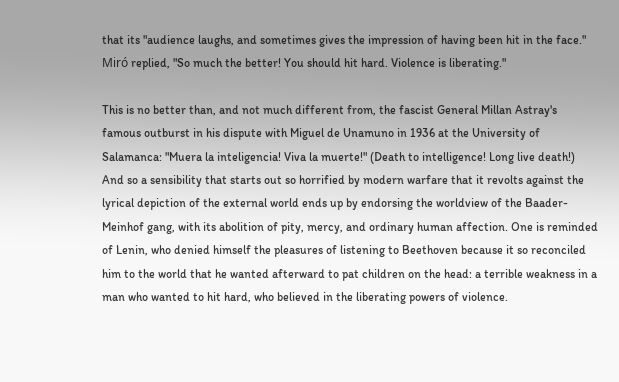that its "audience laughs, and sometimes gives the impression of having been hit in the face." Miró replied, "So much the better! You should hit hard. Violence is liberating."

This is no better than, and not much different from, the fascist General Millan Astray's famous outburst in his dispute with Miguel de Unamuno in 1936 at the University of Salamanca: "Muera la inteligencia! Viva la muerte!" (Death to intelligence! Long live death!) And so a sensibility that starts out so horrified by modern warfare that it revolts against the lyrical depiction of the external world ends up by endorsing the worldview of the Baader-Meinhof gang, with its abolition of pity, mercy, and ordinary human affection. One is reminded of Lenin, who denied himself the pleasures of listening to Beethoven because it so reconciled him to the world that he wanted afterward to pat children on the head: a terrible weakness in a man who wanted to hit hard, who believed in the liberating powers of violence.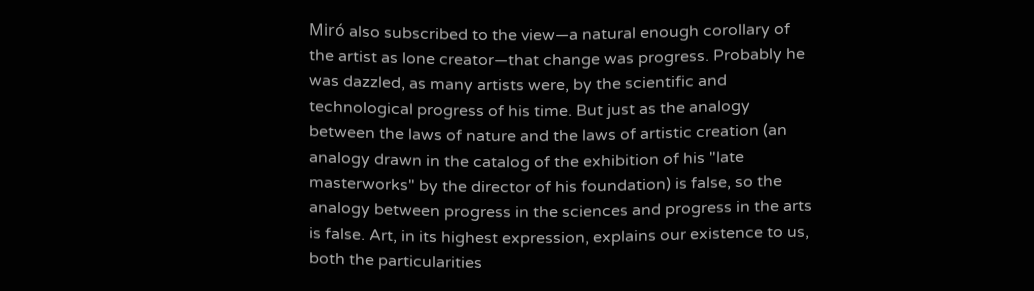Miró also subscribed to the view—a natural enough corollary of the artist as lone creator—that change was progress. Probably he was dazzled, as many artists were, by the scientific and technological progress of his time. But just as the analogy between the laws of nature and the laws of artistic creation (an analogy drawn in the catalog of the exhibition of his "late masterworks" by the director of his foundation) is false, so the analogy between progress in the sciences and progress in the arts is false. Art, in its highest expression, explains our existence to us, both the particularities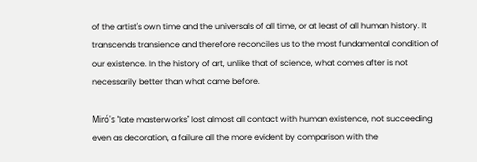of the artist's own time and the universals of all time, or at least of all human history. It transcends transience and therefore reconciles us to the most fundamental condition of our existence. In the history of art, unlike that of science, what comes after is not necessarily better than what came before.

Miró's "late masterworks" lost almost all contact with human existence, not succeeding even as decoration, a failure all the more evident by comparison with the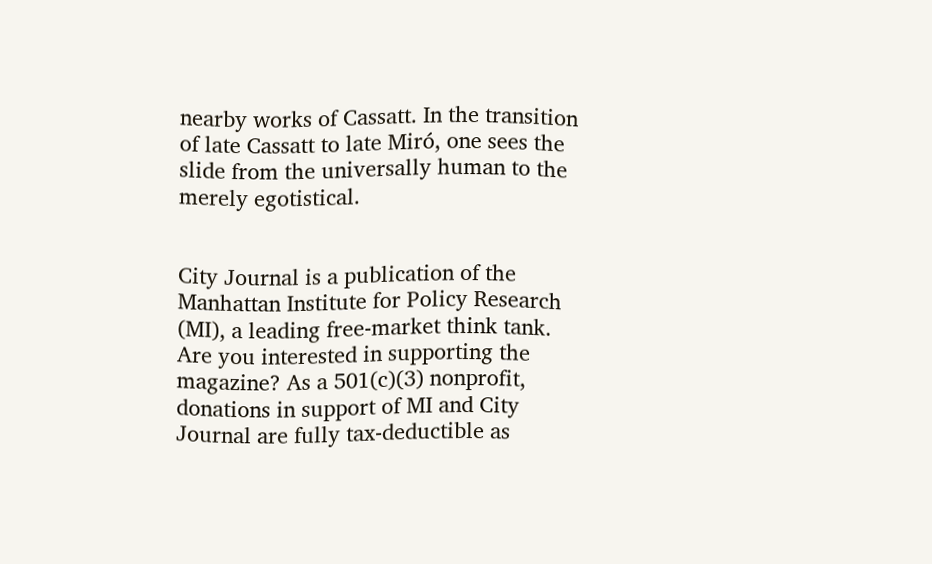nearby works of Cassatt. In the transition of late Cassatt to late Miró, one sees the slide from the universally human to the merely egotistical.


City Journal is a publication of the Manhattan Institute for Policy Research (MI), a leading free-market think tank. Are you interested in supporting the magazine? As a 501(c)(3) nonprofit, donations in support of MI and City Journal are fully tax-deductible as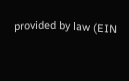provided by law (EIN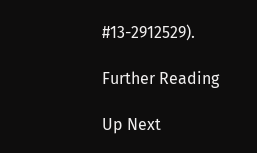#13-2912529).

Further Reading

Up Next